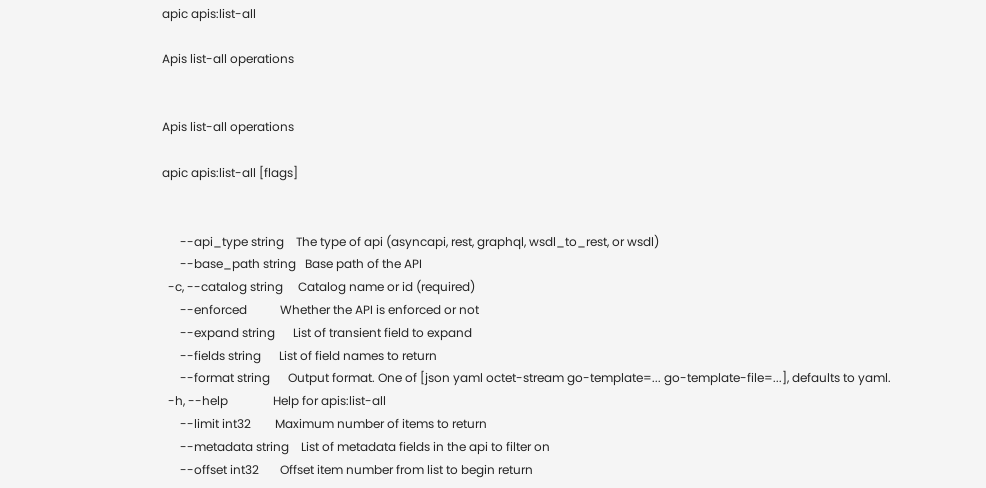apic apis:list-all

Apis list-all operations


Apis list-all operations

apic apis:list-all [flags]


      --api_type string    The type of api (asyncapi, rest, graphql, wsdl_to_rest, or wsdl)
      --base_path string   Base path of the API
  -c, --catalog string     Catalog name or id (required)
      --enforced           Whether the API is enforced or not
      --expand string      List of transient field to expand
      --fields string      List of field names to return
      --format string      Output format. One of [json yaml octet-stream go-template=... go-template-file=...], defaults to yaml.
  -h, --help               Help for apis:list-all
      --limit int32        Maximum number of items to return
      --metadata string    List of metadata fields in the api to filter on
      --offset int32       Offset item number from list to begin return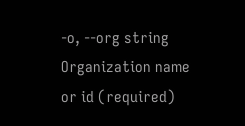-o, --org string         Organization name or id (required)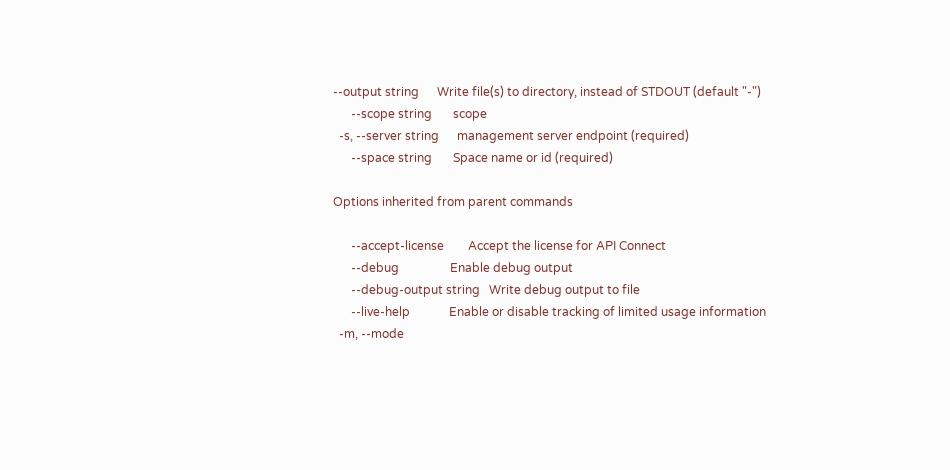--output string      Write file(s) to directory, instead of STDOUT (default "-")
      --scope string       scope
  -s, --server string      management server endpoint (required)
      --space string       Space name or id (required)

Options inherited from parent commands

      --accept-license        Accept the license for API Connect
      --debug                 Enable debug output
      --debug-output string   Write debug output to file
      --live-help             Enable or disable tracking of limited usage information
  -m, --mode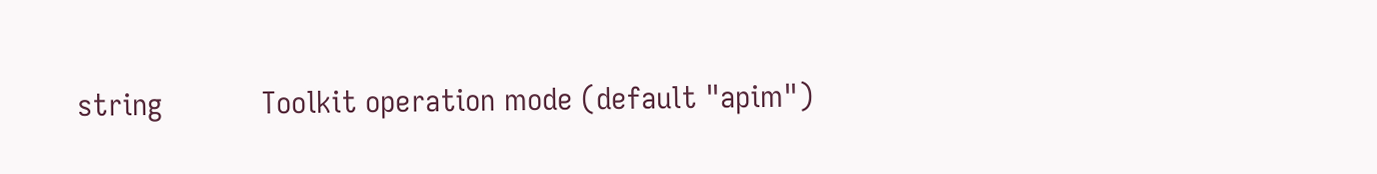string           Toolkit operation mode (default "apim")